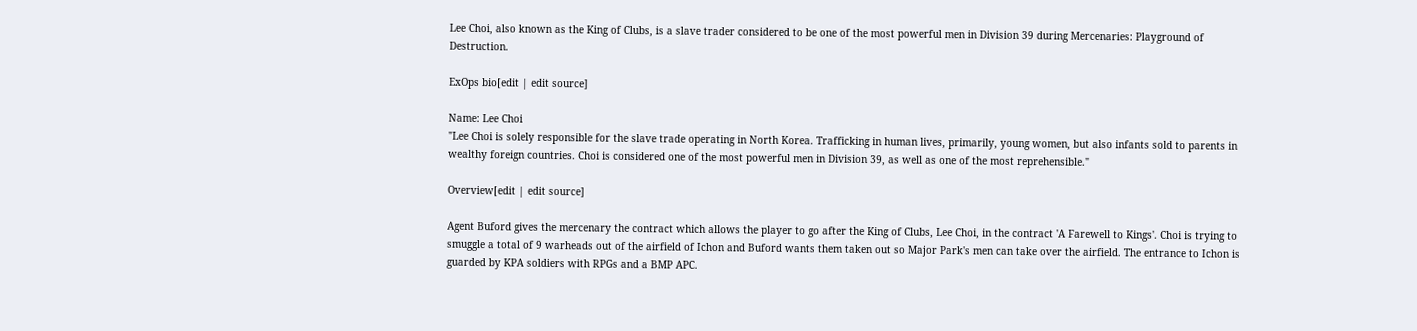Lee Choi, also known as the King of Clubs, is a slave trader considered to be one of the most powerful men in Division 39 during Mercenaries: Playground of Destruction.

ExOps bio[edit | edit source]

Name: Lee Choi
"Lee Choi is solely responsible for the slave trade operating in North Korea. Trafficking in human lives, primarily, young women, but also infants sold to parents in wealthy foreign countries. Choi is considered one of the most powerful men in Division 39, as well as one of the most reprehensible."

Overview[edit | edit source]

Agent Buford gives the mercenary the contract which allows the player to go after the King of Clubs, Lee Choi, in the contract 'A Farewell to Kings'. Choi is trying to smuggle a total of 9 warheads out of the airfield of Ichon and Buford wants them taken out so Major Park's men can take over the airfield. The entrance to Ichon is guarded by KPA soldiers with RPGs and a BMP APC.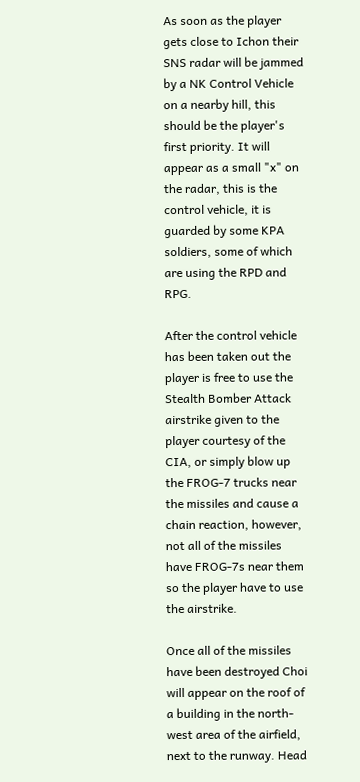As soon as the player gets close to Ichon their SNS radar will be jammed by a NK Control Vehicle on a nearby hill, this should be the player's first priority. It will appear as a small "x" on the radar, this is the control vehicle, it is guarded by some KPA soldiers, some of which are using the RPD and RPG.

After the control vehicle has been taken out the player is free to use the Stealth Bomber Attack airstrike given to the player courtesy of the CIA, or simply blow up the FROG-7 trucks near the missiles and cause a chain reaction, however, not all of the missiles have FROG-7s near them so the player have to use the airstrike.

Once all of the missiles have been destroyed Choi will appear on the roof of a building in the north-west area of the airfield, next to the runway. Head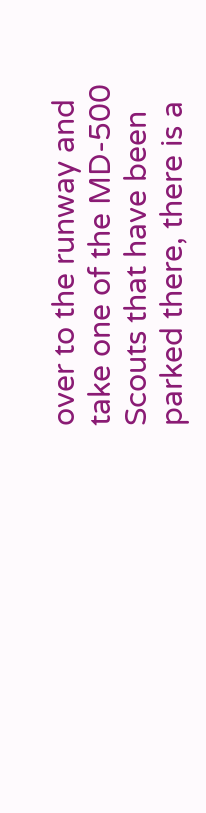over to the runway and take one of the MD-500 Scouts that have been parked there, there is a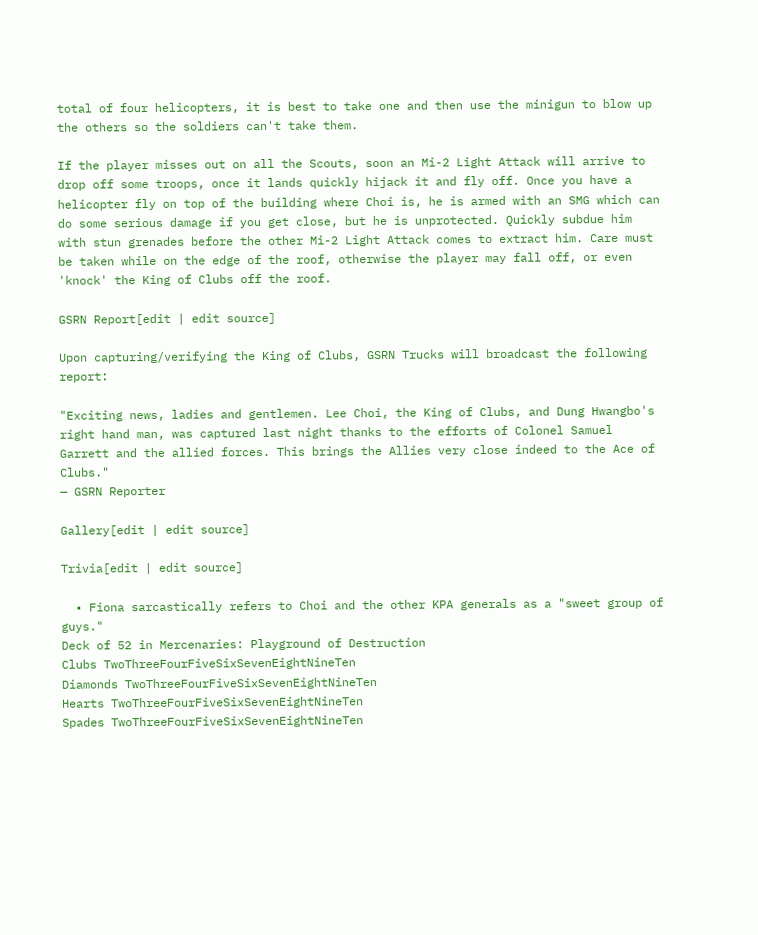total of four helicopters, it is best to take one and then use the minigun to blow up the others so the soldiers can't take them.

If the player misses out on all the Scouts, soon an Mi-2 Light Attack will arrive to drop off some troops, once it lands quickly hijack it and fly off. Once you have a helicopter fly on top of the building where Choi is, he is armed with an SMG which can do some serious damage if you get close, but he is unprotected. Quickly subdue him with stun grenades before the other Mi-2 Light Attack comes to extract him. Care must be taken while on the edge of the roof, otherwise the player may fall off, or even 'knock' the King of Clubs off the roof.

GSRN Report[edit | edit source]

Upon capturing/verifying the King of Clubs, GSRN Trucks will broadcast the following report:

"Exciting news, ladies and gentlemen. Lee Choi, the King of Clubs, and Dung Hwangbo's right hand man, was captured last night thanks to the efforts of Colonel Samuel Garrett and the allied forces. This brings the Allies very close indeed to the Ace of Clubs."
— GSRN Reporter

Gallery[edit | edit source]

Trivia[edit | edit source]

  • Fiona sarcastically refers to Choi and the other KPA generals as a "sweet group of guys."
Deck of 52 in Mercenaries: Playground of Destruction
Clubs TwoThreeFourFiveSixSevenEightNineTen
Diamonds TwoThreeFourFiveSixSevenEightNineTen
Hearts TwoThreeFourFiveSixSevenEightNineTen
Spades TwoThreeFourFiveSixSevenEightNineTen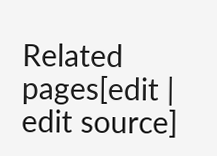Related pages[edit | edit source]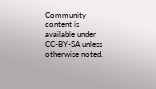Community content is available under CC-BY-SA unless otherwise noted.